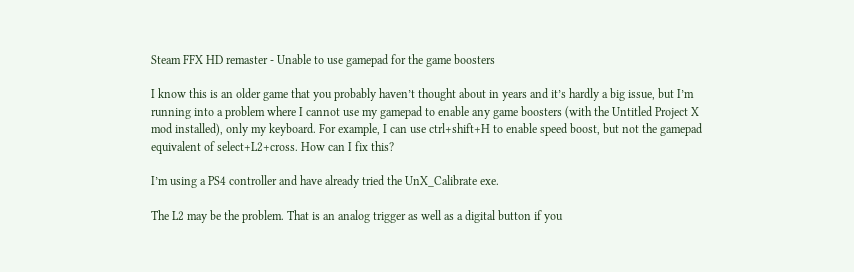Steam FFX HD remaster - Unable to use gamepad for the game boosters

I know this is an older game that you probably haven’t thought about in years and it’s hardly a big issue, but I’m running into a problem where I cannot use my gamepad to enable any game boosters (with the Untitled Project X mod installed), only my keyboard. For example, I can use ctrl+shift+H to enable speed boost, but not the gamepad equivalent of select+L2+cross. How can I fix this?

I’m using a PS4 controller and have already tried the UnX_Calibrate exe.

The L2 may be the problem. That is an analog trigger as well as a digital button if you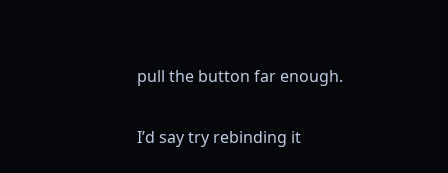pull the button far enough.

I’d say try rebinding it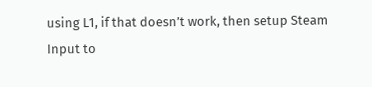using L1, if that doesn’t work, then setup Steam Input to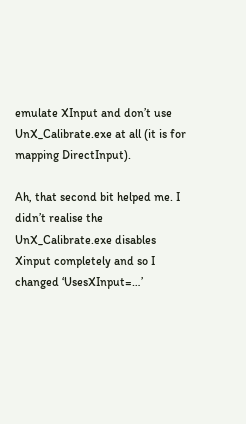emulate XInput and don’t use UnX_Calibrate.exe at all (it is for mapping DirectInput).

Ah, that second bit helped me. I didn’t realise the UnX_Calibrate.exe disables Xinput completely and so I changed ‘UsesXInput=…’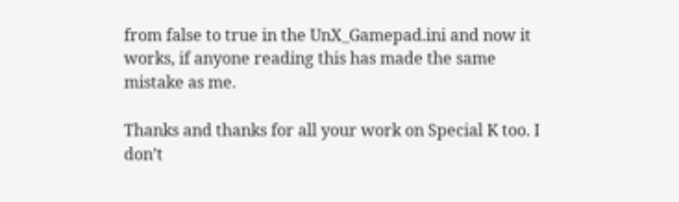from false to true in the UnX_Gamepad.ini and now it works, if anyone reading this has made the same mistake as me.

Thanks and thanks for all your work on Special K too. I don’t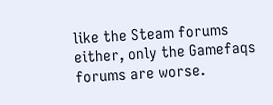like the Steam forums either, only the Gamefaqs forums are worse.